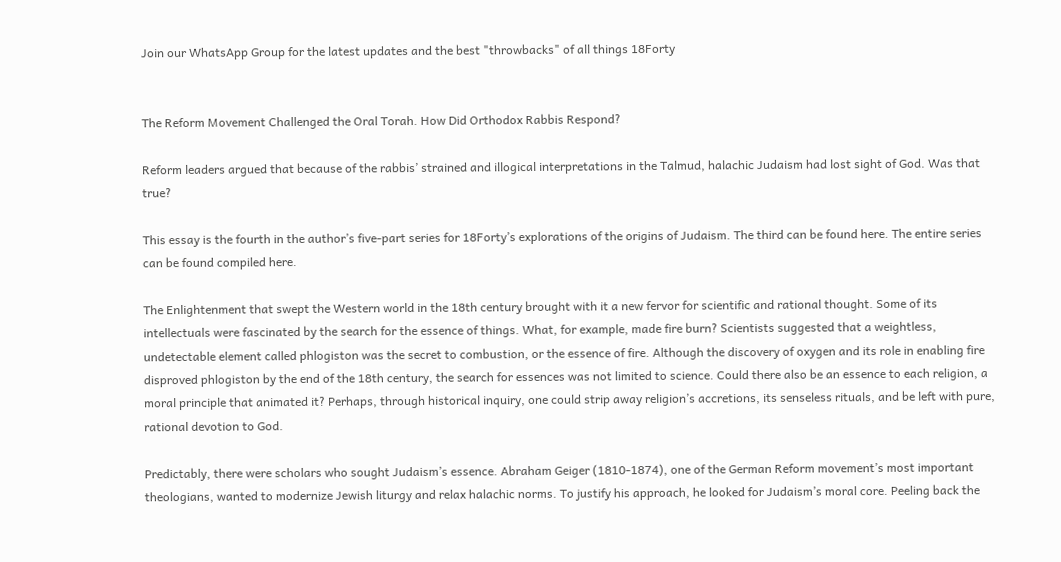Join our WhatsApp Group for the latest updates and the best "throwbacks" of all things 18Forty


The Reform Movement Challenged the Oral Torah. How Did Orthodox Rabbis Respond?

Reform leaders argued that because of the rabbis’ strained and illogical interpretations in the Talmud, halachic Judaism had lost sight of God. Was that true?

This essay is the fourth in the author’s five-part series for 18Forty’s explorations of the origins of Judaism. The third can be found here. The entire series can be found compiled here.

The Enlightenment that swept the Western world in the 18th century brought with it a new fervor for scientific and rational thought. Some of its intellectuals were fascinated by the search for the essence of things. What, for example, made fire burn? Scientists suggested that a weightless, undetectable element called phlogiston was the secret to combustion, or the essence of fire. Although the discovery of oxygen and its role in enabling fire disproved phlogiston by the end of the 18th century, the search for essences was not limited to science. Could there also be an essence to each religion, a moral principle that animated it? Perhaps, through historical inquiry, one could strip away religion’s accretions, its senseless rituals, and be left with pure, rational devotion to God.

Predictably, there were scholars who sought Judaism’s essence. Abraham Geiger (1810-1874), one of the German Reform movement’s most important theologians, wanted to modernize Jewish liturgy and relax halachic norms. To justify his approach, he looked for Judaism’s moral core. Peeling back the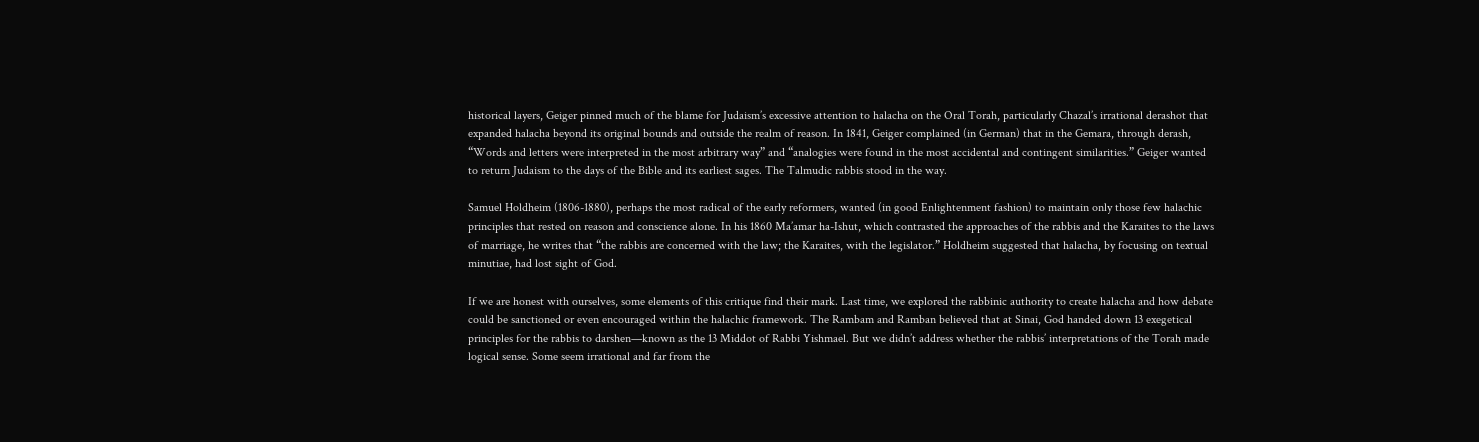historical layers, Geiger pinned much of the blame for Judaism’s excessive attention to halacha on the Oral Torah, particularly Chazal’s irrational derashot that expanded halacha beyond its original bounds and outside the realm of reason. In 1841, Geiger complained (in German) that in the Gemara, through derash, “Words and letters were interpreted in the most arbitrary way” and “analogies were found in the most accidental and contingent similarities.” Geiger wanted to return Judaism to the days of the Bible and its earliest sages. The Talmudic rabbis stood in the way.

Samuel Holdheim (1806-1880), perhaps the most radical of the early reformers, wanted (in good Enlightenment fashion) to maintain only those few halachic principles that rested on reason and conscience alone. In his 1860 Ma’amar ha-Ishut, which contrasted the approaches of the rabbis and the Karaites to the laws of marriage, he writes that “the rabbis are concerned with the law; the Karaites, with the legislator.” Holdheim suggested that halacha, by focusing on textual minutiae, had lost sight of God.

If we are honest with ourselves, some elements of this critique find their mark. Last time, we explored the rabbinic authority to create halacha and how debate could be sanctioned or even encouraged within the halachic framework. The Rambam and Ramban believed that at Sinai, God handed down 13 exegetical principles for the rabbis to darshen—known as the 13 Middot of Rabbi Yishmael. But we didn’t address whether the rabbis’ interpretations of the Torah made logical sense. Some seem irrational and far from the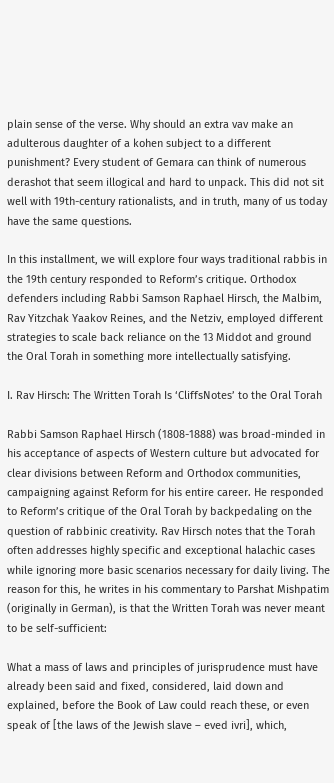plain sense of the verse. Why should an extra vav make an adulterous daughter of a kohen subject to a different punishment? Every student of Gemara can think of numerous derashot that seem illogical and hard to unpack. This did not sit well with 19th-century rationalists, and in truth, many of us today have the same questions.

In this installment, we will explore four ways traditional rabbis in the 19th century responded to Reform’s critique. Orthodox defenders including Rabbi Samson Raphael Hirsch, the Malbim, Rav Yitzchak Yaakov Reines, and the Netziv, employed different strategies to scale back reliance on the 13 Middot and ground the Oral Torah in something more intellectually satisfying.

I. Rav Hirsch: The Written Torah Is ‘CliffsNotes’ to the Oral Torah

Rabbi Samson Raphael Hirsch (1808-1888) was broad-minded in his acceptance of aspects of Western culture but advocated for clear divisions between Reform and Orthodox communities, campaigning against Reform for his entire career. He responded to Reform’s critique of the Oral Torah by backpedaling on the question of rabbinic creativity. Rav Hirsch notes that the Torah often addresses highly specific and exceptional halachic cases while ignoring more basic scenarios necessary for daily living. The reason for this, he writes in his commentary to Parshat Mishpatim (originally in German), is that the Written Torah was never meant to be self-sufficient:

What a mass of laws and principles of jurisprudence must have already been said and fixed, considered, laid down and explained, before the Book of Law could reach these, or even speak of [the laws of the Jewish slave – eved ivri], which,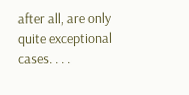after all, are only quite exceptional cases. . . .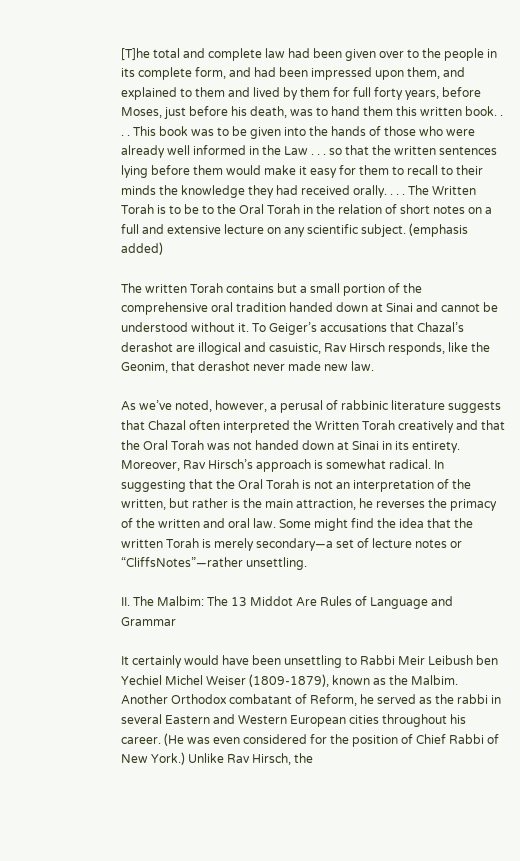[T]he total and complete law had been given over to the people in its complete form, and had been impressed upon them, and explained to them and lived by them for full forty years, before Moses, just before his death, was to hand them this written book. . . . This book was to be given into the hands of those who were already well informed in the Law . . . so that the written sentences lying before them would make it easy for them to recall to their minds the knowledge they had received orally. . . . The Written Torah is to be to the Oral Torah in the relation of short notes on a full and extensive lecture on any scientific subject. (emphasis added)

The written Torah contains but a small portion of the comprehensive oral tradition handed down at Sinai and cannot be understood without it. To Geiger’s accusations that Chazal’s derashot are illogical and casuistic, Rav Hirsch responds, like the Geonim, that derashot never made new law.

As we’ve noted, however, a perusal of rabbinic literature suggests that Chazal often interpreted the Written Torah creatively and that the Oral Torah was not handed down at Sinai in its entirety.  Moreover, Rav Hirsch’s approach is somewhat radical. In suggesting that the Oral Torah is not an interpretation of the written, but rather is the main attraction, he reverses the primacy of the written and oral law. Some might find the idea that the written Torah is merely secondary—a set of lecture notes or “CliffsNotes”—rather unsettling.

II. The Malbim: The 13 Middot Are Rules of Language and Grammar

It certainly would have been unsettling to Rabbi Meir Leibush ben Yechiel Michel Weiser (1809-1879), known as the Malbim. Another Orthodox combatant of Reform, he served as the rabbi in several Eastern and Western European cities throughout his career. (He was even considered for the position of Chief Rabbi of New York.) Unlike Rav Hirsch, the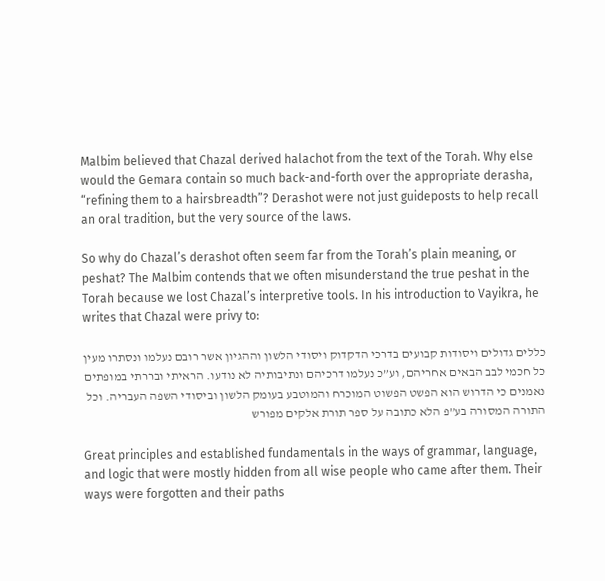Malbim believed that Chazal derived halachot from the text of the Torah. Why else would the Gemara contain so much back-and-forth over the appropriate derasha, “refining them to a hairsbreadth”? Derashot were not just guideposts to help recall an oral tradition, but the very source of the laws.

So why do Chazal’s derashot often seem far from the Torah’s plain meaning, or peshat? The Malbim contends that we often misunderstand the true peshat in the Torah because we lost Chazal’s interpretive tools. In his introduction to Vayikra, he writes that Chazal were privy to:

כללים גדולים ויסודות קבועים בדרכי הדקדוק ויסודי הלשון וההגיון אשר רובם נעלמו ונסתרו מעין כל חכמי לבב הבאים אחריהם, וע”כ נעלמו דרכיהם ונתיבותיה לא נודעו. הראיתי ובררתי במופתים נאמנים כי הדרוש הוא הפשט הפשוט המוכרח והמוטבע בעומק הלשון וביסודי השפה העבריה. וכל התורה המסורה בע”פ הלא כתובה על ספר תורת אלקים מפורש

Great principles and established fundamentals in the ways of grammar, language, and logic that were mostly hidden from all wise people who came after them. Their ways were forgotten and their paths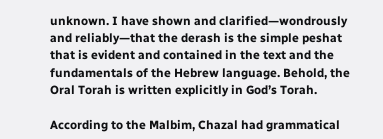unknown. I have shown and clarified—wondrously and reliably—that the derash is the simple peshat that is evident and contained in the text and the fundamentals of the Hebrew language. Behold, the Oral Torah is written explicitly in God’s Torah.

According to the Malbim, Chazal had grammatical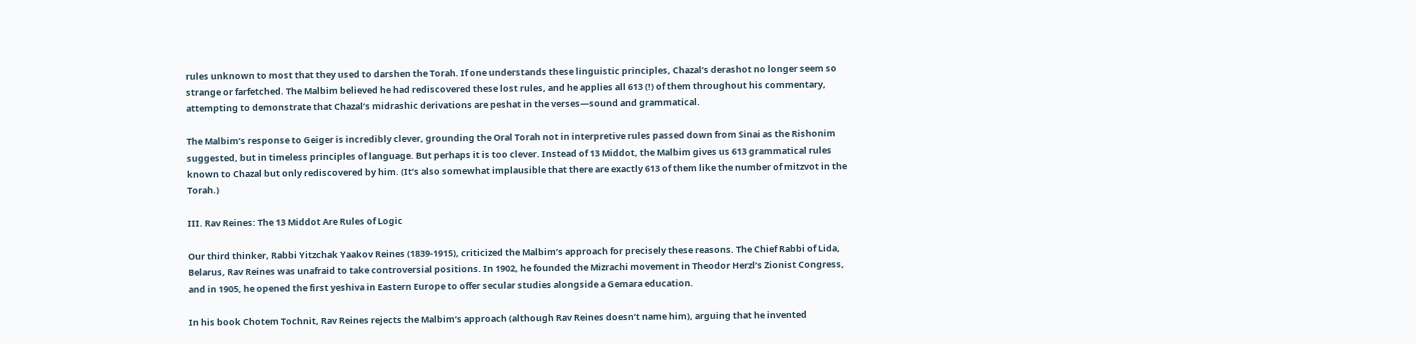rules unknown to most that they used to darshen the Torah. If one understands these linguistic principles, Chazal’s derashot no longer seem so strange or farfetched. The Malbim believed he had rediscovered these lost rules, and he applies all 613 (!) of them throughout his commentary, attempting to demonstrate that Chazal’s midrashic derivations are peshat in the verses—sound and grammatical.

The Malbim’s response to Geiger is incredibly clever, grounding the Oral Torah not in interpretive rules passed down from Sinai as the Rishonim suggested, but in timeless principles of language. But perhaps it is too clever. Instead of 13 Middot, the Malbim gives us 613 grammatical rules known to Chazal but only rediscovered by him. (It’s also somewhat implausible that there are exactly 613 of them like the number of mitzvot in the Torah.)

III. Rav Reines: The 13 Middot Are Rules of Logic

Our third thinker, Rabbi Yitzchak Yaakov Reines (1839-1915), criticized the Malbim’s approach for precisely these reasons. The Chief Rabbi of Lida, Belarus, Rav Reines was unafraid to take controversial positions. In 1902, he founded the Mizrachi movement in Theodor Herzl’s Zionist Congress, and in 1905, he opened the first yeshiva in Eastern Europe to offer secular studies alongside a Gemara education.

In his book Chotem Tochnit, Rav Reines rejects the Malbim’s approach (although Rav Reines doesn’t name him), arguing that he invented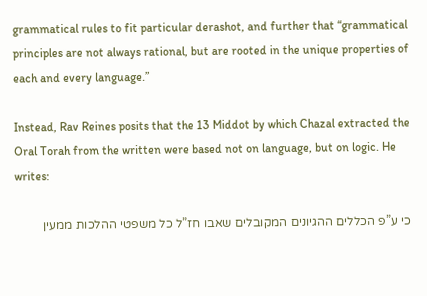grammatical rules to fit particular derashot, and further that “grammatical principles are not always rational, but are rooted in the unique properties of each and every language.”

Instead, Rav Reines posits that the 13 Middot by which Chazal extracted the Oral Torah from the written were based not on language, but on logic. He writes:

כי ע”פ הכללים ההגיונים המקובלים שאבו חז”ל כל משפטי ההלכות ממעין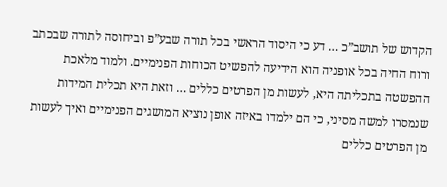הקדוש של תושב”כ … דע כי היסוד הראשי בכל תורה שבע”פ וביחוסה לתורה שבכתב ורוח החיה בכל אופניה הוא הידיעה להפשיט הכוחות הפנימיים. ולמוד מלאכת ההפשטה בתכליתה היא, לעשות מן הפרטים כללים … וזאת היא תכלית המידות שנמסרו למשה מסיני, כי הם ילמדו באיזה אופן נוציא המושגים הפנימיים ואיך לעשות מן הפרטים כללים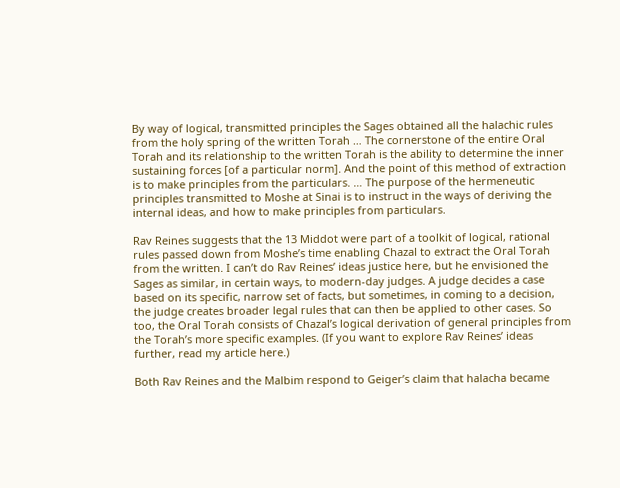By way of logical, transmitted principles the Sages obtained all the halachic rules from the holy spring of the written Torah … The cornerstone of the entire Oral Torah and its relationship to the written Torah is the ability to determine the inner sustaining forces [of a particular norm]. And the point of this method of extraction is to make principles from the particulars. … The purpose of the hermeneutic principles transmitted to Moshe at Sinai is to instruct in the ways of deriving the internal ideas, and how to make principles from particulars.

Rav Reines suggests that the 13 Middot were part of a toolkit of logical, rational rules passed down from Moshe’s time enabling Chazal to extract the Oral Torah from the written. I can’t do Rav Reines’ ideas justice here, but he envisioned the Sages as similar, in certain ways, to modern-day judges. A judge decides a case based on its specific, narrow set of facts, but sometimes, in coming to a decision, the judge creates broader legal rules that can then be applied to other cases. So too, the Oral Torah consists of Chazal’s logical derivation of general principles from the Torah’s more specific examples. (If you want to explore Rav Reines’ ideas further, read my article here.)

Both Rav Reines and the Malbim respond to Geiger’s claim that halacha became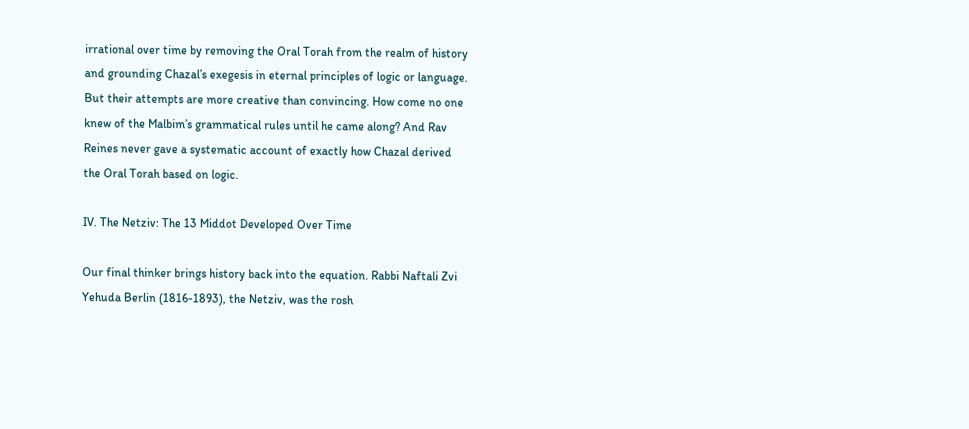irrational over time by removing the Oral Torah from the realm of history and grounding Chazal’s exegesis in eternal principles of logic or language. But their attempts are more creative than convincing. How come no one knew of the Malbim’s grammatical rules until he came along? And Rav Reines never gave a systematic account of exactly how Chazal derived the Oral Torah based on logic.

IV. The Netziv: The 13 Middot Developed Over Time

Our final thinker brings history back into the equation. Rabbi Naftali Zvi Yehuda Berlin (1816-1893), the Netziv, was the rosh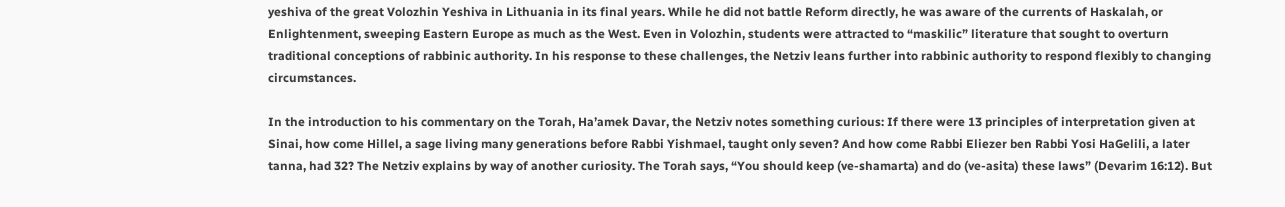yeshiva of the great Volozhin Yeshiva in Lithuania in its final years. While he did not battle Reform directly, he was aware of the currents of Haskalah, or Enlightenment, sweeping Eastern Europe as much as the West. Even in Volozhin, students were attracted to “maskilic” literature that sought to overturn traditional conceptions of rabbinic authority. In his response to these challenges, the Netziv leans further into rabbinic authority to respond flexibly to changing circumstances.

In the introduction to his commentary on the Torah, Ha’amek Davar, the Netziv notes something curious: If there were 13 principles of interpretation given at Sinai, how come Hillel, a sage living many generations before Rabbi Yishmael, taught only seven? And how come Rabbi Eliezer ben Rabbi Yosi HaGelili, a later tanna, had 32? The Netziv explains by way of another curiosity. The Torah says, “You should keep (ve-shamarta) and do (ve-asita) these laws” (Devarim 16:12). But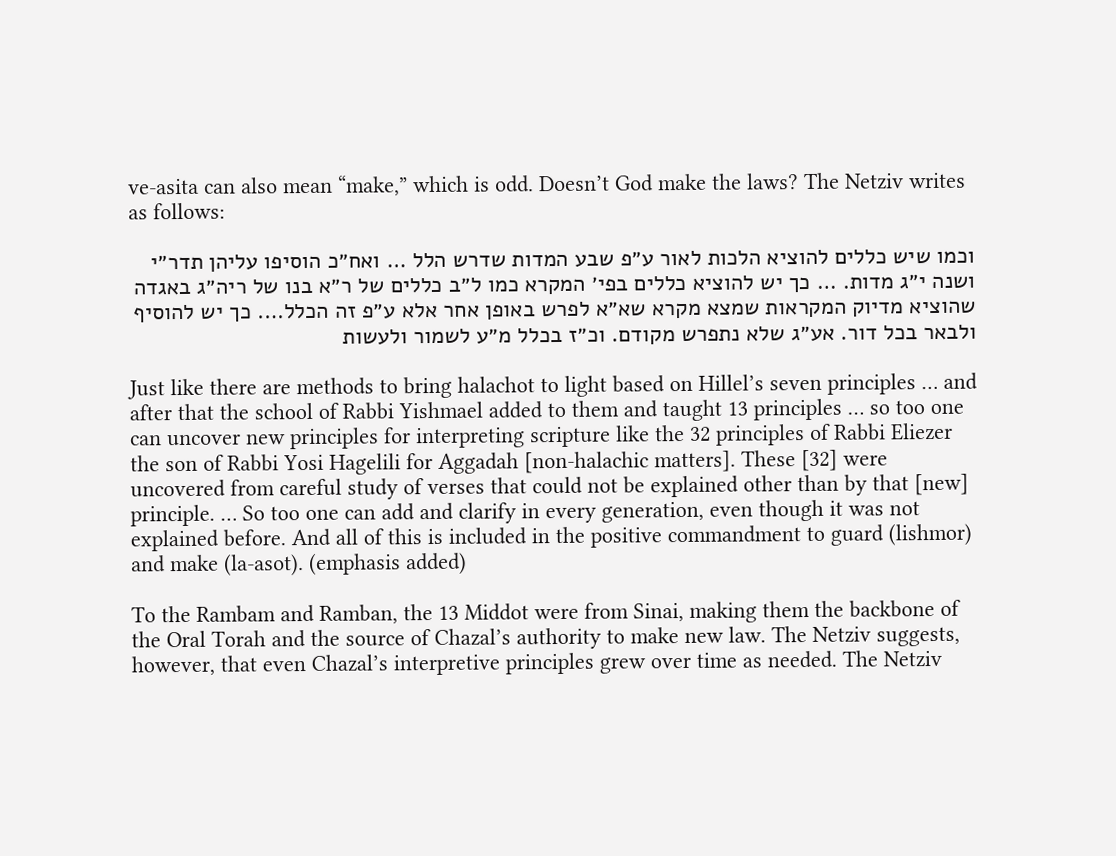ve-asita can also mean “make,” which is odd. Doesn’t God make the laws? The Netziv writes as follows:

וכמו שיש כללים להוציא הלכות לאור ע״פ שבע המדות שדרש הלל … ואח״כ הוסיפו עליהן תדר״י ושנה י״ג מדות. … כך יש להוציא כללים בפי׳ המקרא כמו ל״ב כללים של ר״א בנו של ריה״ג באגדה שהוציא מדיוק המקראות שמצא מקרא שא״א לפרש באופן אחר אלא ע״פ זה הכלל…. כך יש להוסיף ולבאר בכל דור. אע״ג שלא נתפרש מקודם. וכ״ז בכלל מ״ע לשמור ולעשות

Just like there are methods to bring halachot to light based on Hillel’s seven principles … and after that the school of Rabbi Yishmael added to them and taught 13 principles … so too one can uncover new principles for interpreting scripture like the 32 principles of Rabbi Eliezer the son of Rabbi Yosi Hagelili for Aggadah [non-halachic matters]. These [32] were uncovered from careful study of verses that could not be explained other than by that [new] principle. … So too one can add and clarify in every generation, even though it was not explained before. And all of this is included in the positive commandment to guard (lishmor) and make (la-asot). (emphasis added)

To the Rambam and Ramban, the 13 Middot were from Sinai, making them the backbone of the Oral Torah and the source of Chazal’s authority to make new law. The Netziv suggests, however, that even Chazal’s interpretive principles grew over time as needed. The Netziv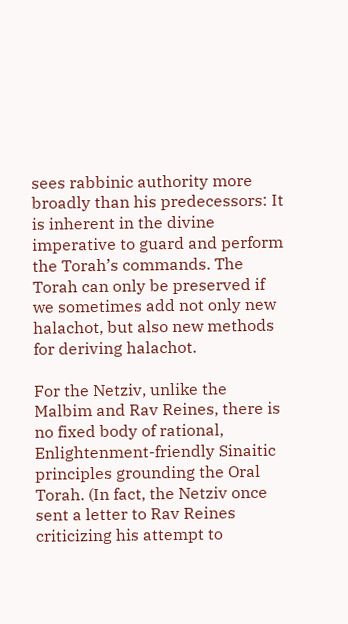sees rabbinic authority more broadly than his predecessors: It is inherent in the divine imperative to guard and perform the Torah’s commands. The Torah can only be preserved if we sometimes add not only new halachot, but also new methods for deriving halachot.

For the Netziv, unlike the Malbim and Rav Reines, there is no fixed body of rational, Enlightenment-friendly Sinaitic principles grounding the Oral Torah. (In fact, the Netziv once sent a letter to Rav Reines criticizing his attempt to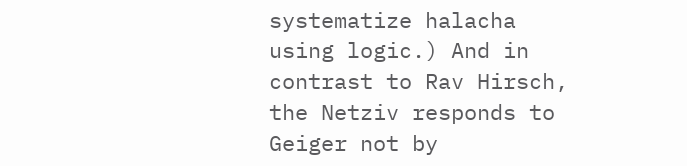systematize halacha using logic.) And in contrast to Rav Hirsch, the Netziv responds to Geiger not by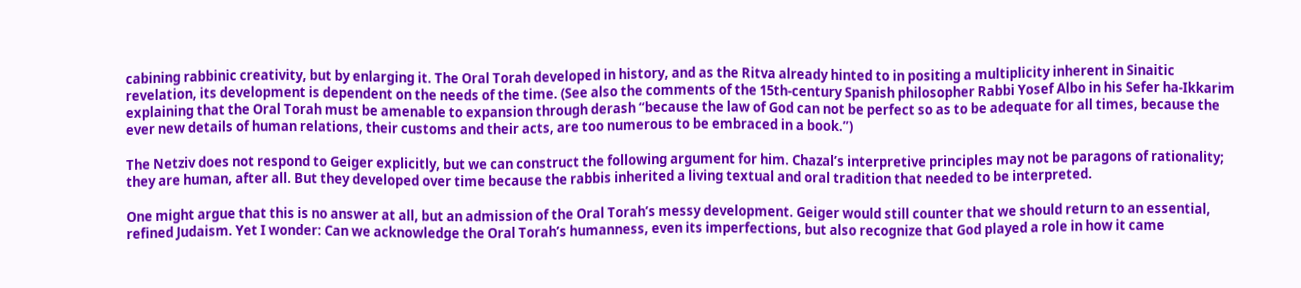cabining rabbinic creativity, but by enlarging it. The Oral Torah developed in history, and as the Ritva already hinted to in positing a multiplicity inherent in Sinaitic revelation, its development is dependent on the needs of the time. (See also the comments of the 15th-century Spanish philosopher Rabbi Yosef Albo in his Sefer ha-Ikkarim explaining that the Oral Torah must be amenable to expansion through derash “because the law of God can not be perfect so as to be adequate for all times, because the ever new details of human relations, their customs and their acts, are too numerous to be embraced in a book.”)

The Netziv does not respond to Geiger explicitly, but we can construct the following argument for him. Chazal’s interpretive principles may not be paragons of rationality; they are human, after all. But they developed over time because the rabbis inherited a living textual and oral tradition that needed to be interpreted.

One might argue that this is no answer at all, but an admission of the Oral Torah’s messy development. Geiger would still counter that we should return to an essential, refined Judaism. Yet I wonder: Can we acknowledge the Oral Torah’s humanness, even its imperfections, but also recognize that God played a role in how it came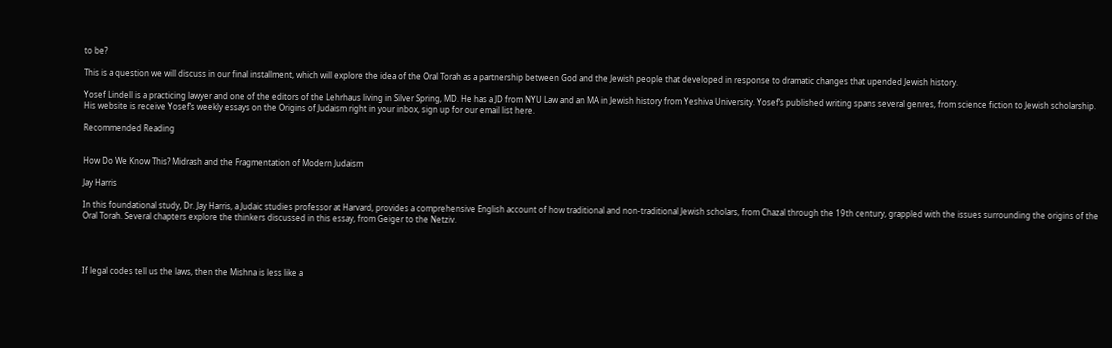to be?

This is a question we will discuss in our final installment, which will explore the idea of the Oral Torah as a partnership between God and the Jewish people that developed in response to dramatic changes that upended Jewish history.

Yosef Lindell is a practicing lawyer and one of the editors of the Lehrhaus living in Silver Spring, MD. He has a JD from NYU Law and an MA in Jewish history from Yeshiva University. Yosef’s published writing spans several genres, from science fiction to Jewish scholarship. His website is receive Yosef’s weekly essays on the Origins of Judaism right in your inbox, sign up for our email list here.

Recommended Reading


How Do We Know This? Midrash and the Fragmentation of Modern Judaism

Jay Harris

In this foundational study, Dr. Jay Harris, a Judaic studies professor at Harvard, provides a comprehensive English account of how traditional and non-traditional Jewish scholars, from Chazal through the 19th century, grappled with the issues surrounding the origins of the Oral Torah. Several chapters explore the thinkers discussed in this essay, from Geiger to the Netziv.




If legal codes tell us the laws, then the Mishna is less like a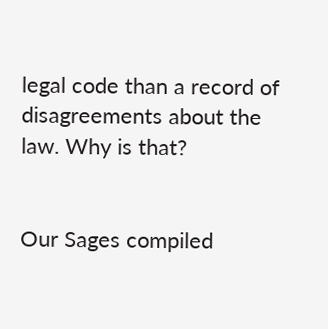legal code than a record of disagreements about the law. Why is that?


Our Sages compiled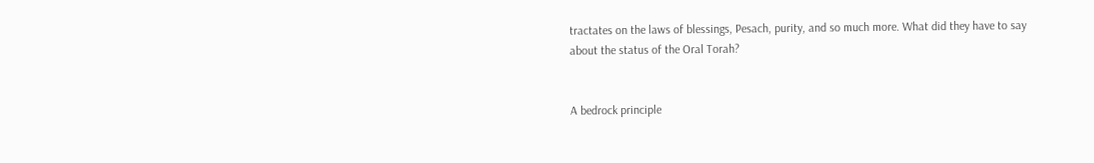tractates on the laws of blessings, Pesach, purity, and so much more. What did they have to say about the status of the Oral Torah?


A bedrock principle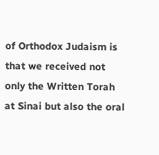of Orthodox Judaism is that we received not only the Written Torah at Sinai but also the oral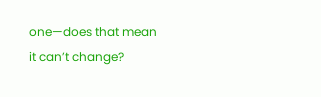one—does that mean it can’t change?